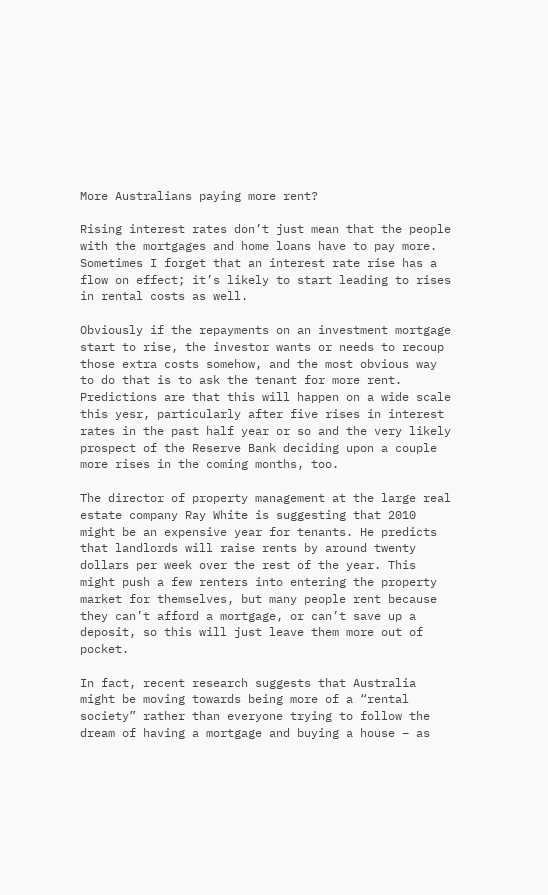More Australians paying more rent?

Rising interest rates don’t just mean that the people with the mortgages and home loans have to pay more. Sometimes I forget that an interest rate rise has a flow on effect; it’s likely to start leading to rises in rental costs as well.

Obviously if the repayments on an investment mortgage start to rise, the investor wants or needs to recoup those extra costs somehow, and the most obvious way to do that is to ask the tenant for more rent. Predictions are that this will happen on a wide scale this yesr, particularly after five rises in interest rates in the past half year or so and the very likely prospect of the Reserve Bank deciding upon a couple more rises in the coming months, too.

The director of property management at the large real estate company Ray White is suggesting that 2010 might be an expensive year for tenants. He predicts that landlords will raise rents by around twenty dollars per week over the rest of the year. This might push a few renters into entering the property market for themselves, but many people rent because they can’t afford a mortgage, or can’t save up a deposit, so this will just leave them more out of pocket.

In fact, recent research suggests that Australia might be moving towards being more of a “rental society” rather than everyone trying to follow the dream of having a mortgage and buying a house – as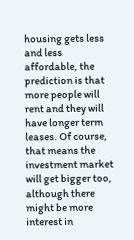housing gets less and less affordable, the prediction is that more people will rent and they will have longer term leases. Of course, that means the investment market will get bigger too, although there might be more interest in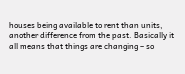houses being available to rent than units, another difference from the past. Basically it all means that things are changing – so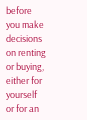before you make decisions on renting or buying, either for yourself or for an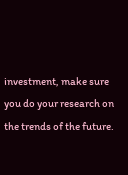investment, make sure you do your research on the trends of the future.